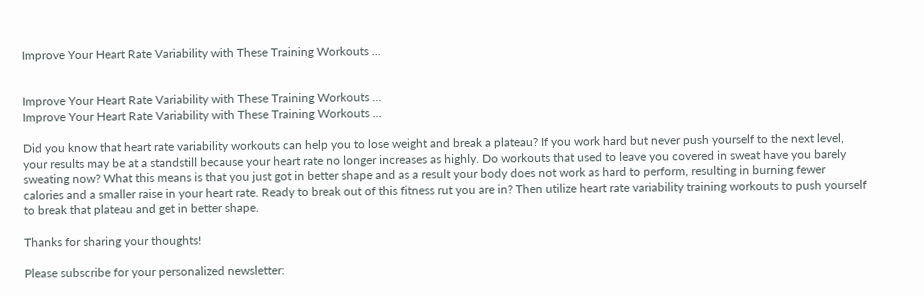Improve Your Heart Rate Variability with These Training Workouts ...


Improve Your Heart Rate Variability with These Training Workouts ...
Improve Your Heart Rate Variability with These Training Workouts ...

Did you know that heart rate variability workouts can help you to lose weight and break a plateau? If you work hard but never push yourself to the next level, your results may be at a standstill because your heart rate no longer increases as highly. Do workouts that used to leave you covered in sweat have you barely sweating now? What this means is that you just got in better shape and as a result your body does not work as hard to perform, resulting in burning fewer calories and a smaller raise in your heart rate. Ready to break out of this fitness rut you are in? Then utilize heart rate variability training workouts to push yourself to break that plateau and get in better shape.

Thanks for sharing your thoughts!

Please subscribe for your personalized newsletter: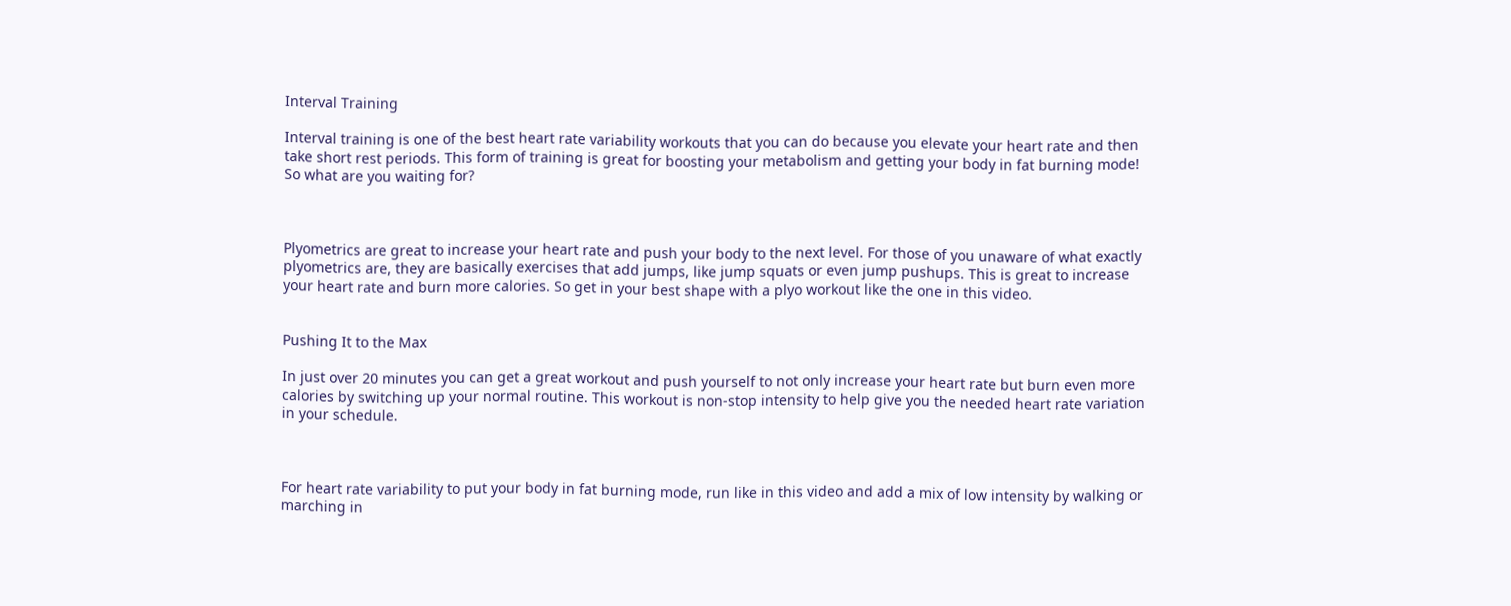Interval Training

Interval training is one of the best heart rate variability workouts that you can do because you elevate your heart rate and then take short rest periods. This form of training is great for boosting your metabolism and getting your body in fat burning mode! So what are you waiting for?



Plyometrics are great to increase your heart rate and push your body to the next level. For those of you unaware of what exactly plyometrics are, they are basically exercises that add jumps, like jump squats or even jump pushups. This is great to increase your heart rate and burn more calories. So get in your best shape with a plyo workout like the one in this video.


Pushing It to the Max

In just over 20 minutes you can get a great workout and push yourself to not only increase your heart rate but burn even more calories by switching up your normal routine. This workout is non-stop intensity to help give you the needed heart rate variation in your schedule.



For heart rate variability to put your body in fat burning mode, run like in this video and add a mix of low intensity by walking or marching in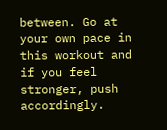between. Go at your own pace in this workout and if you feel stronger, push accordingly.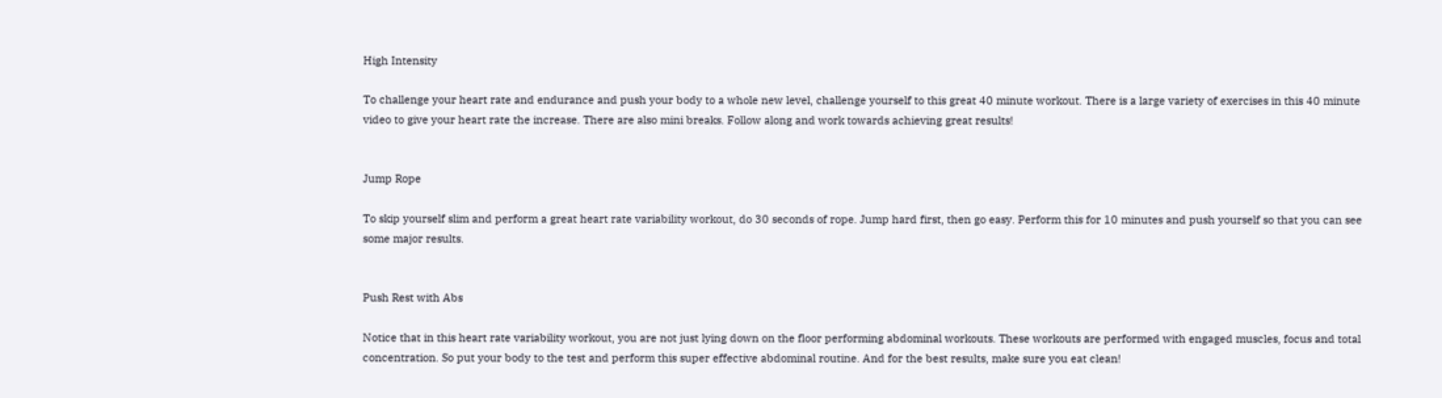High Intensity

To challenge your heart rate and endurance and push your body to a whole new level, challenge yourself to this great 40 minute workout. There is a large variety of exercises in this 40 minute video to give your heart rate the increase. There are also mini breaks. Follow along and work towards achieving great results!


Jump Rope

To skip yourself slim and perform a great heart rate variability workout, do 30 seconds of rope. Jump hard first, then go easy. Perform this for 10 minutes and push yourself so that you can see some major results.


Push Rest with Abs

Notice that in this heart rate variability workout, you are not just lying down on the floor performing abdominal workouts. These workouts are performed with engaged muscles, focus and total concentration. So put your body to the test and perform this super effective abdominal routine. And for the best results, make sure you eat clean!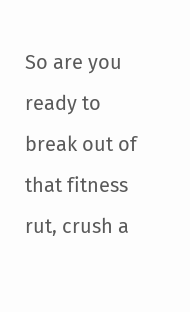So are you ready to break out of that fitness rut, crush a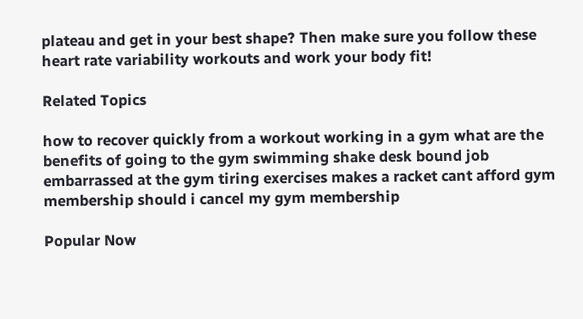plateau and get in your best shape? Then make sure you follow these heart rate variability workouts and work your body fit!

Related Topics

how to recover quickly from a workout working in a gym what are the benefits of going to the gym swimming shake desk bound job embarrassed at the gym tiring exercises makes a racket cant afford gym membership should i cancel my gym membership

Popular Now